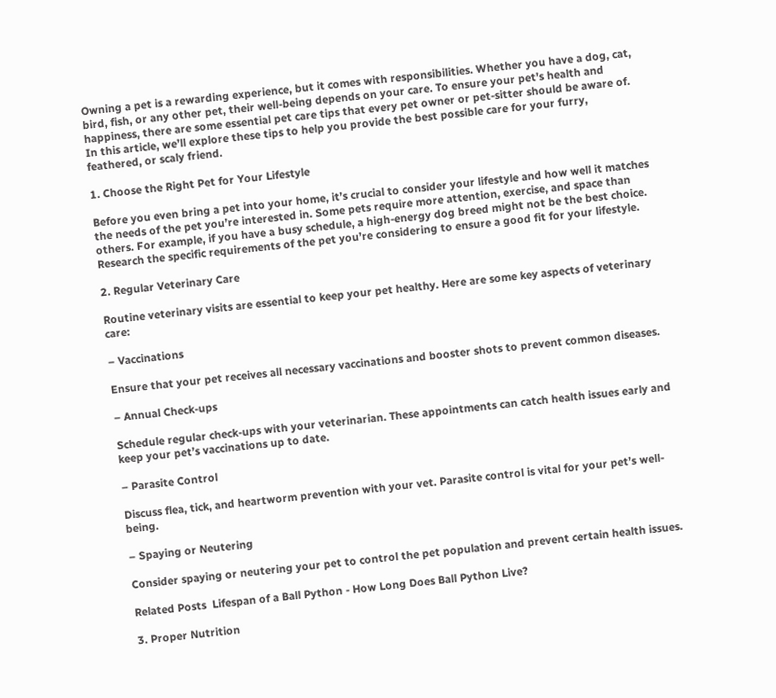Owning a pet is a rewarding experience, but it comes with responsibilities. Whether you have a dog, cat, bird, fish, or any other pet, their well-being depends on your care. To ensure your pet’s health and happiness, there are some essential pet care tips that every pet owner or pet-sitter should be aware of. In this article, we’ll explore these tips to help you provide the best possible care for your furry, feathered, or scaly friend.

1. Choose the Right Pet for Your Lifestyle

Before you even bring a pet into your home, it’s crucial to consider your lifestyle and how well it matches the needs of the pet you’re interested in. Some pets require more attention, exercise, and space than others. For example, if you have a busy schedule, a high-energy dog breed might not be the best choice. Research the specific requirements of the pet you’re considering to ensure a good fit for your lifestyle.

2. Regular Veterinary Care

Routine veterinary visits are essential to keep your pet healthy. Here are some key aspects of veterinary care:

– Vaccinations

Ensure that your pet receives all necessary vaccinations and booster shots to prevent common diseases.

– Annual Check-ups

Schedule regular check-ups with your veterinarian. These appointments can catch health issues early and keep your pet’s vaccinations up to date.

– Parasite Control

Discuss flea, tick, and heartworm prevention with your vet. Parasite control is vital for your pet’s well-being.

– Spaying or Neutering

Consider spaying or neutering your pet to control the pet population and prevent certain health issues.

Related Posts  Lifespan of a Ball Python - How Long Does Ball Python Live?

3. Proper Nutrition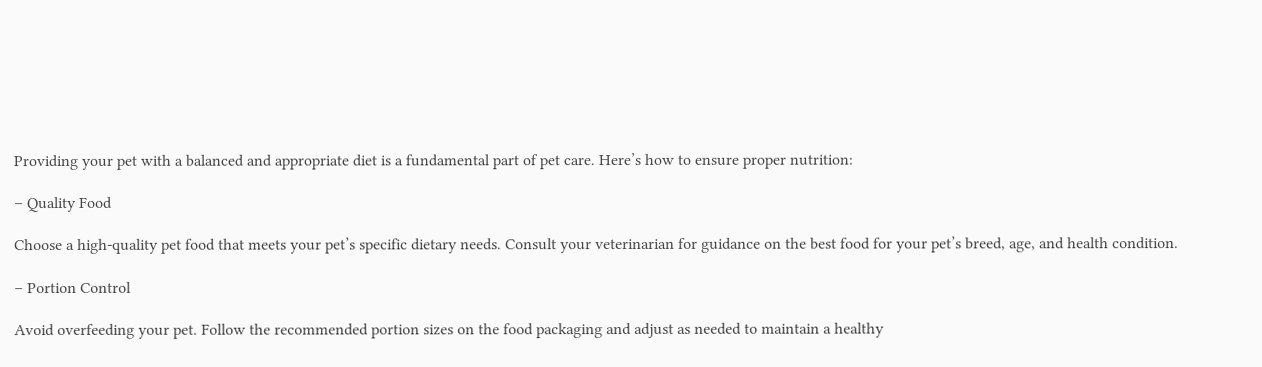Providing your pet with a balanced and appropriate diet is a fundamental part of pet care. Here’s how to ensure proper nutrition:

– Quality Food

Choose a high-quality pet food that meets your pet’s specific dietary needs. Consult your veterinarian for guidance on the best food for your pet’s breed, age, and health condition.

– Portion Control

Avoid overfeeding your pet. Follow the recommended portion sizes on the food packaging and adjust as needed to maintain a healthy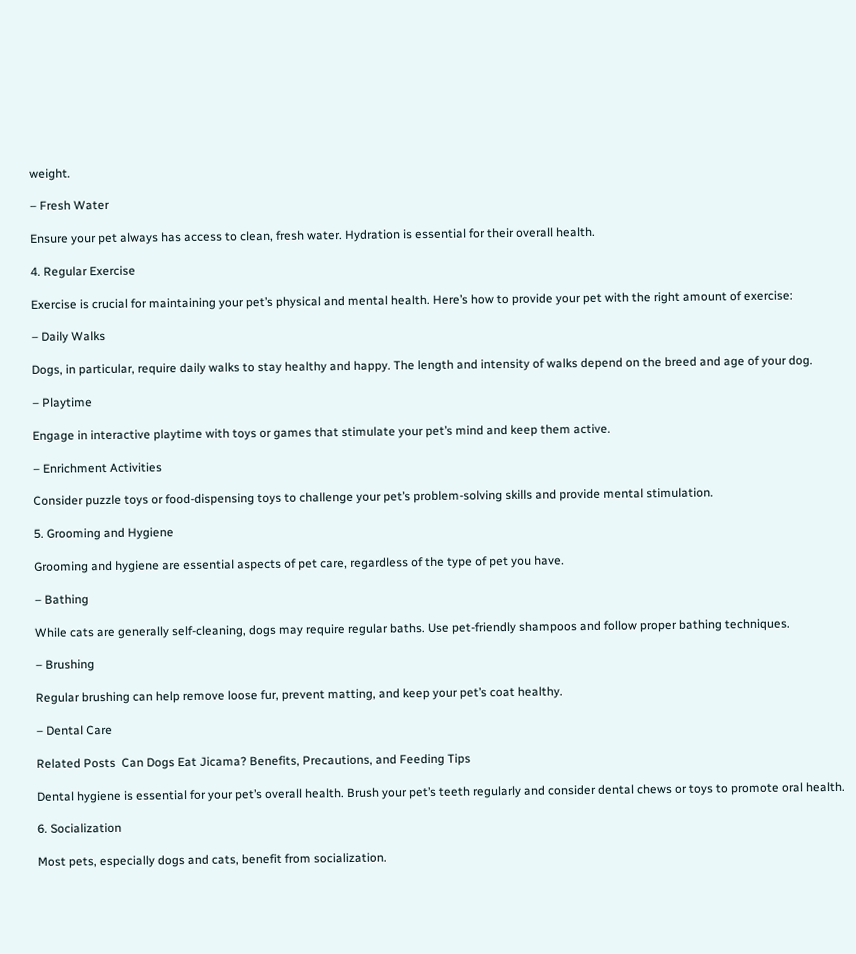weight.

– Fresh Water

Ensure your pet always has access to clean, fresh water. Hydration is essential for their overall health.

4. Regular Exercise

Exercise is crucial for maintaining your pet’s physical and mental health. Here’s how to provide your pet with the right amount of exercise:

– Daily Walks

Dogs, in particular, require daily walks to stay healthy and happy. The length and intensity of walks depend on the breed and age of your dog.

– Playtime

Engage in interactive playtime with toys or games that stimulate your pet’s mind and keep them active.

– Enrichment Activities

Consider puzzle toys or food-dispensing toys to challenge your pet’s problem-solving skills and provide mental stimulation.

5. Grooming and Hygiene

Grooming and hygiene are essential aspects of pet care, regardless of the type of pet you have.

– Bathing

While cats are generally self-cleaning, dogs may require regular baths. Use pet-friendly shampoos and follow proper bathing techniques.

– Brushing

Regular brushing can help remove loose fur, prevent matting, and keep your pet’s coat healthy.

– Dental Care

Related Posts  Can Dogs Eat Jicama? Benefits, Precautions, and Feeding Tips

Dental hygiene is essential for your pet’s overall health. Brush your pet’s teeth regularly and consider dental chews or toys to promote oral health.

6. Socialization

Most pets, especially dogs and cats, benefit from socialization.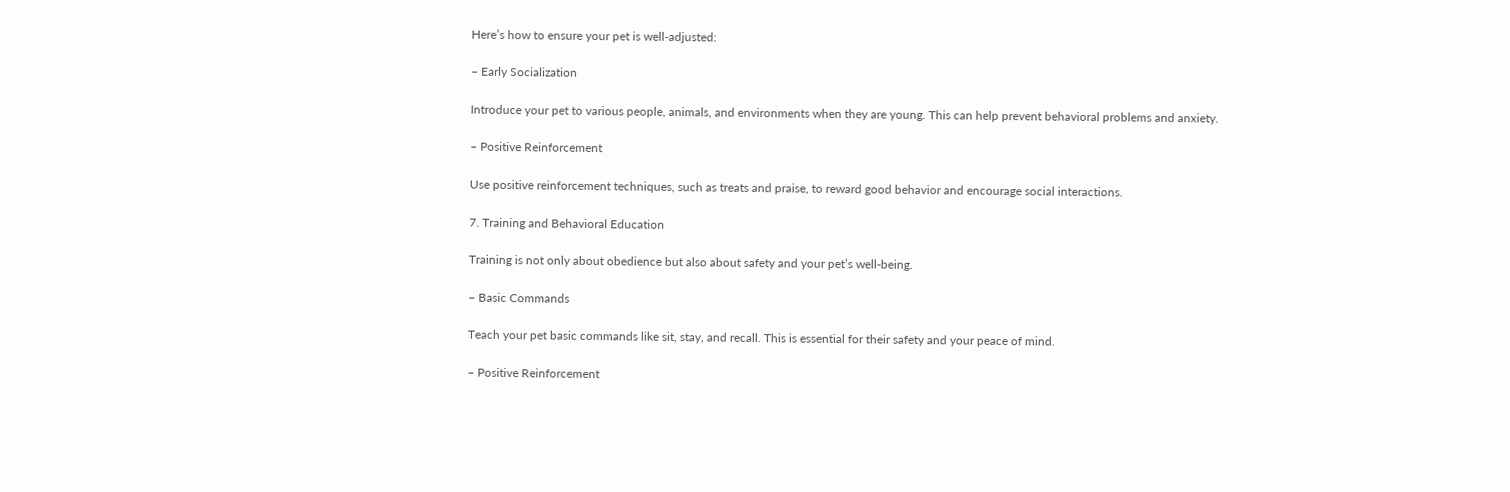Here’s how to ensure your pet is well-adjusted:

– Early Socialization

Introduce your pet to various people, animals, and environments when they are young. This can help prevent behavioral problems and anxiety.

– Positive Reinforcement

Use positive reinforcement techniques, such as treats and praise, to reward good behavior and encourage social interactions.

7. Training and Behavioral Education

Training is not only about obedience but also about safety and your pet’s well-being.

– Basic Commands

Teach your pet basic commands like sit, stay, and recall. This is essential for their safety and your peace of mind.

– Positive Reinforcement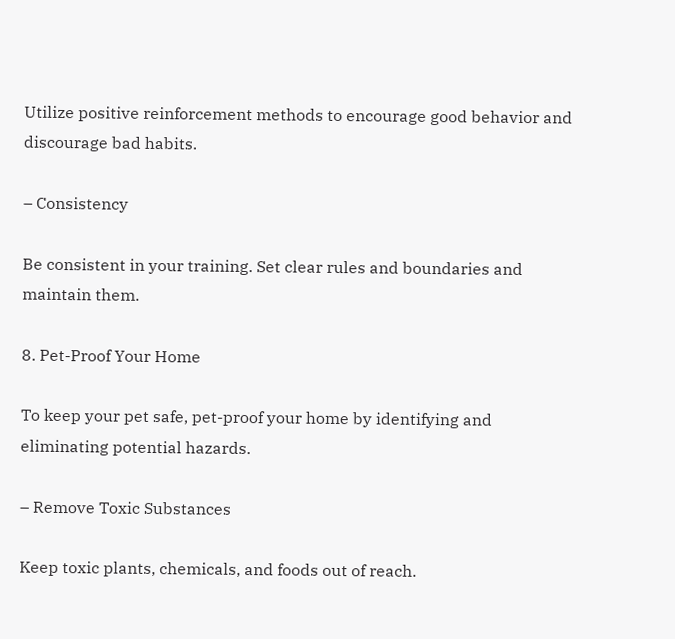Utilize positive reinforcement methods to encourage good behavior and discourage bad habits.

– Consistency

Be consistent in your training. Set clear rules and boundaries and maintain them.

8. Pet-Proof Your Home

To keep your pet safe, pet-proof your home by identifying and eliminating potential hazards.

– Remove Toxic Substances

Keep toxic plants, chemicals, and foods out of reach.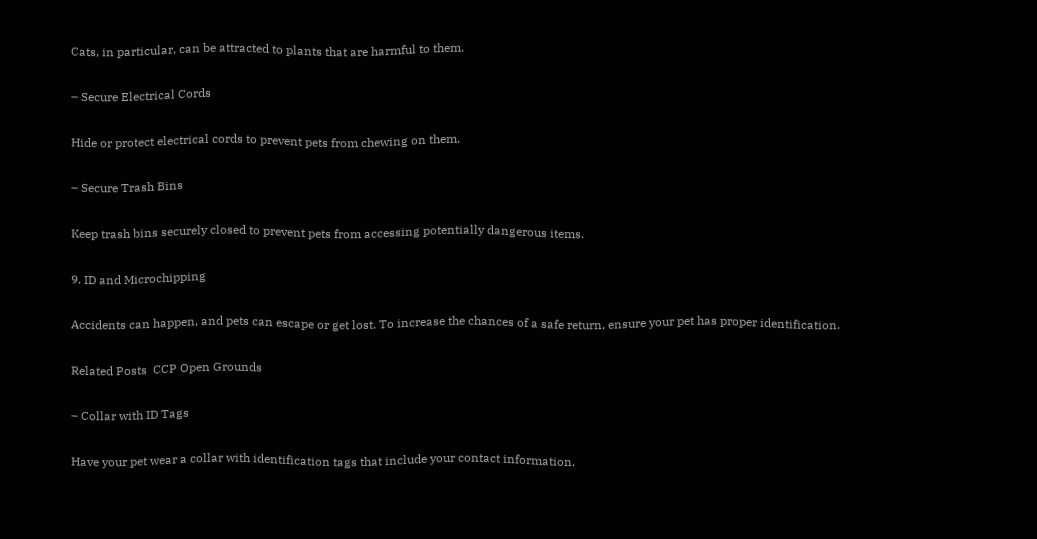Cats, in particular, can be attracted to plants that are harmful to them.

– Secure Electrical Cords

Hide or protect electrical cords to prevent pets from chewing on them.

– Secure Trash Bins

Keep trash bins securely closed to prevent pets from accessing potentially dangerous items.

9. ID and Microchipping

Accidents can happen, and pets can escape or get lost. To increase the chances of a safe return, ensure your pet has proper identification.

Related Posts  CCP Open Grounds

– Collar with ID Tags

Have your pet wear a collar with identification tags that include your contact information.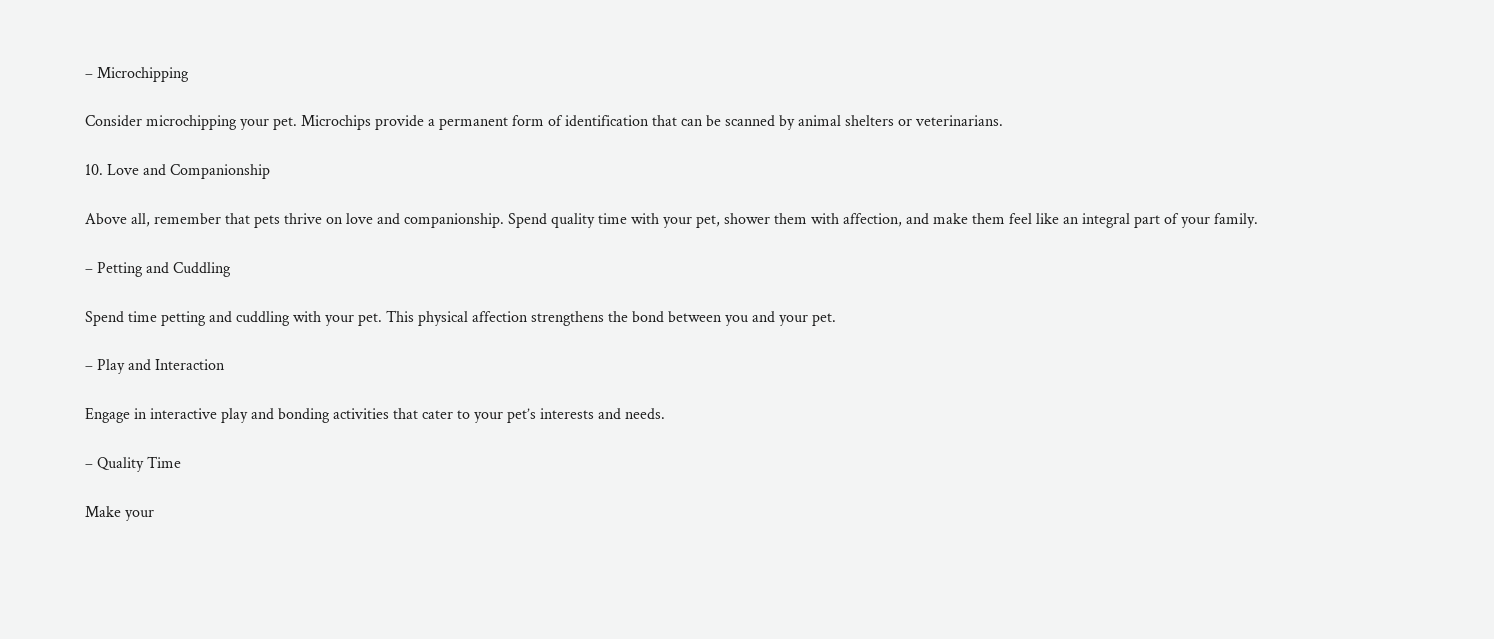– Microchipping

Consider microchipping your pet. Microchips provide a permanent form of identification that can be scanned by animal shelters or veterinarians.

10. Love and Companionship

Above all, remember that pets thrive on love and companionship. Spend quality time with your pet, shower them with affection, and make them feel like an integral part of your family.

– Petting and Cuddling

Spend time petting and cuddling with your pet. This physical affection strengthens the bond between you and your pet.

– Play and Interaction

Engage in interactive play and bonding activities that cater to your pet’s interests and needs.

– Quality Time

Make your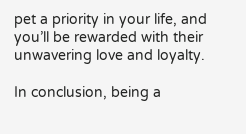pet a priority in your life, and you’ll be rewarded with their unwavering love and loyalty.

In conclusion, being a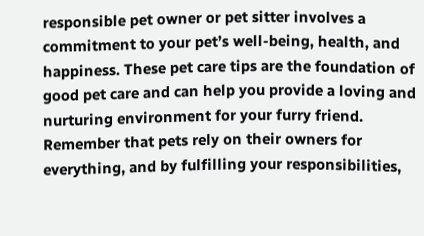responsible pet owner or pet sitter involves a commitment to your pet’s well-being, health, and happiness. These pet care tips are the foundation of good pet care and can help you provide a loving and nurturing environment for your furry friend. Remember that pets rely on their owners for everything, and by fulfilling your responsibilities,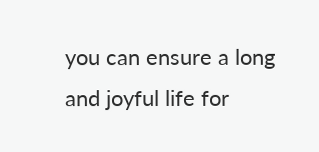you can ensure a long and joyful life for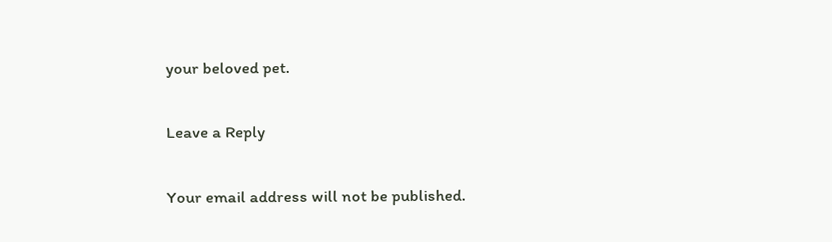your beloved pet.

Leave a Reply

Your email address will not be published.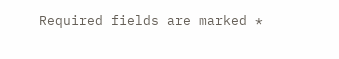Required fields are marked *